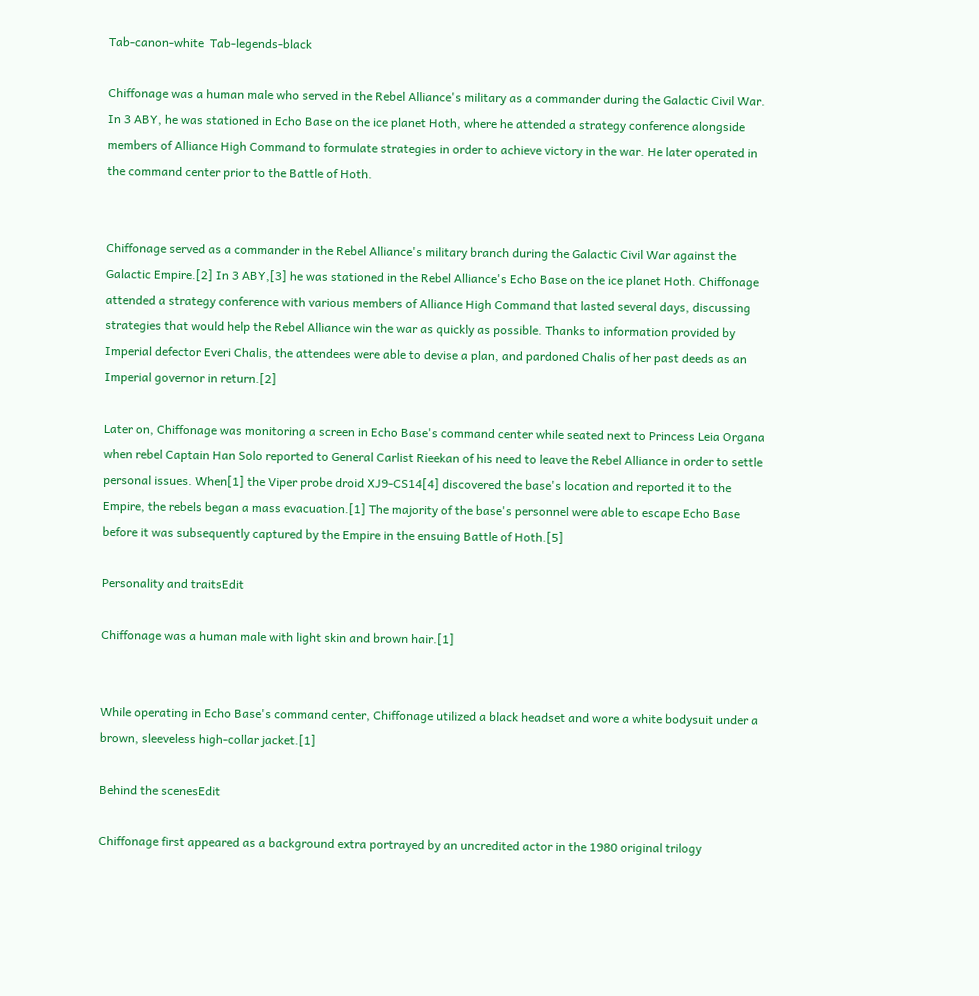Tab-canon-white  Tab-legends-black

Chiffonage was a human male who served in the Rebel Alliance's military as a commander during the Galactic Civil War. In 3 ABY, he was stationed in Echo Base on the ice planet Hoth, where he attended a strategy conference alongside members of Alliance High Command to formulate strategies in order to achieve victory in the war. He later operated in the command center prior to the Battle of Hoth.


Chiffonage served as a commander in the Rebel Alliance's military branch during the Galactic Civil War against the Galactic Empire.[2] In 3 ABY,[3] he was stationed in the Rebel Alliance's Echo Base on the ice planet Hoth. Chiffonage attended a strategy conference with various members of Alliance High Command that lasted several days, discussing strategies that would help the Rebel Alliance win the war as quickly as possible. Thanks to information provided by Imperial defector Everi Chalis, the attendees were able to devise a plan, and pardoned Chalis of her past deeds as an Imperial governor in return.[2]

Later on, Chiffonage was monitoring a screen in Echo Base's command center while seated next to Princess Leia Organa when rebel Captain Han Solo reported to General Carlist Rieekan of his need to leave the Rebel Alliance in order to settle personal issues. When[1] the Viper probe droid XJ9-CS14[4] discovered the base's location and reported it to the Empire, the rebels began a mass evacuation.[1] The majority of the base's personnel were able to escape Echo Base before it was subsequently captured by the Empire in the ensuing Battle of Hoth.[5]

Personality and traitsEdit

Chiffonage was a human male with light skin and brown hair.[1]


While operating in Echo Base's command center, Chiffonage utilized a black headset and wore a white bodysuit under a brown, sleeveless high-collar jacket.[1]

Behind the scenesEdit

Chiffonage first appeared as a background extra portrayed by an uncredited actor in the 1980 original trilogy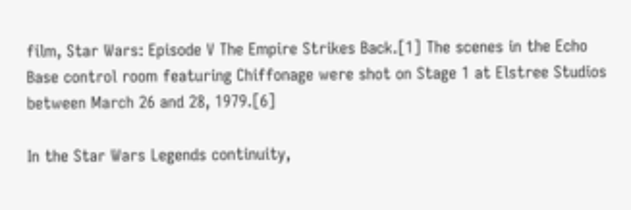film, Star Wars: Episode V The Empire Strikes Back.[1] The scenes in the Echo Base control room featuring Chiffonage were shot on Stage 1 at Elstree Studios between March 26 and 28, 1979.[6]

In the Star Wars Legends continuity,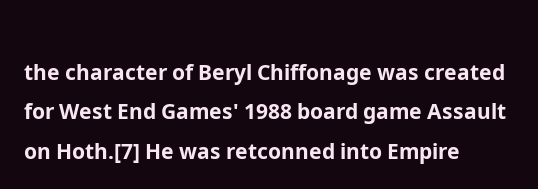the character of Beryl Chiffonage was created for West End Games' 1988 board game Assault on Hoth.[7] He was retconned into Empire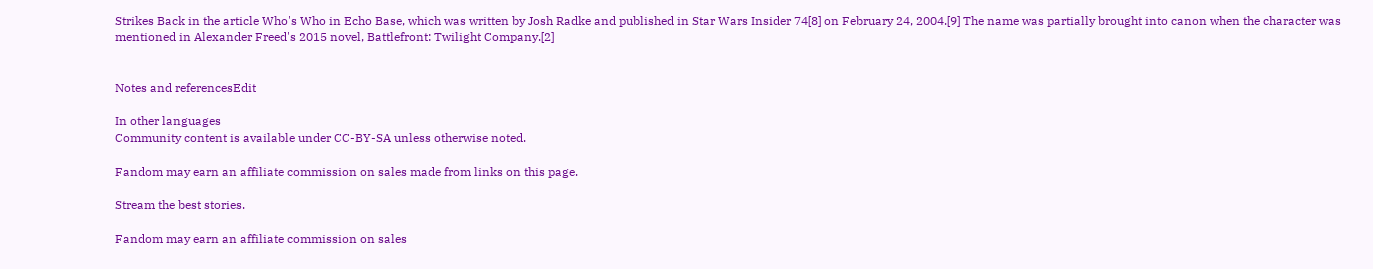Strikes Back in the article Who's Who in Echo Base, which was written by Josh Radke and published in Star Wars Insider 74[8] on February 24, 2004.[9] The name was partially brought into canon when the character was mentioned in Alexander Freed's 2015 novel, Battlefront: Twilight Company.[2]


Notes and referencesEdit

In other languages
Community content is available under CC-BY-SA unless otherwise noted.

Fandom may earn an affiliate commission on sales made from links on this page.

Stream the best stories.

Fandom may earn an affiliate commission on sales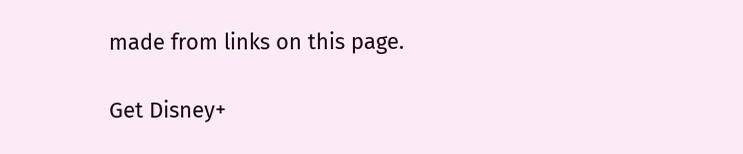made from links on this page.

Get Disney+